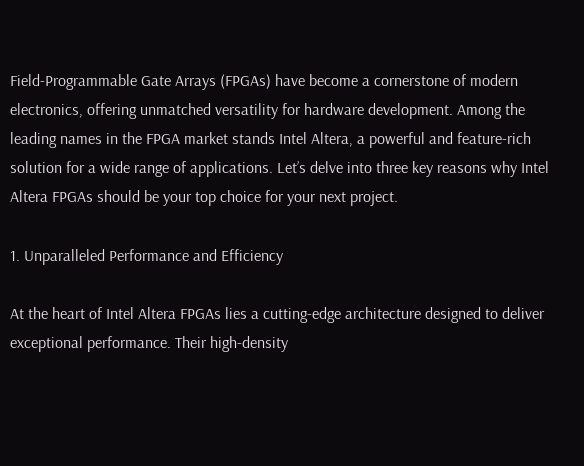Field-Programmable Gate Arrays (FPGAs) have become a cornerstone of modern electronics, offering unmatched versatility for hardware development. Among the leading names in the FPGA market stands Intel Altera, a powerful and feature-rich solution for a wide range of applications. Let’s delve into three key reasons why Intel Altera FPGAs should be your top choice for your next project.

1. Unparalleled Performance and Efficiency

At the heart of Intel Altera FPGAs lies a cutting-edge architecture designed to deliver exceptional performance. Their high-density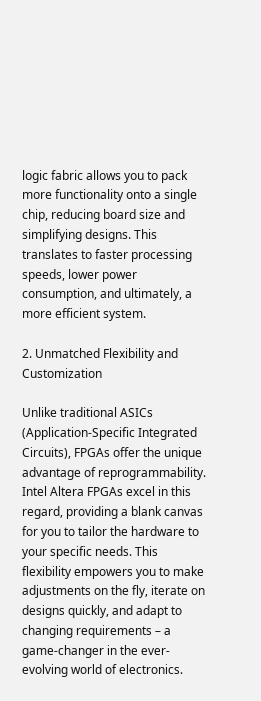logic fabric allows you to pack more functionality onto a single chip, reducing board size and simplifying designs. This translates to faster processing speeds, lower power consumption, and ultimately, a more efficient system.

2. Unmatched Flexibility and Customization

Unlike traditional ASICs (Application-Specific Integrated Circuits), FPGAs offer the unique advantage of reprogrammability. Intel Altera FPGAs excel in this regard, providing a blank canvas for you to tailor the hardware to your specific needs. This flexibility empowers you to make adjustments on the fly, iterate on designs quickly, and adapt to changing requirements – a game-changer in the ever-evolving world of electronics.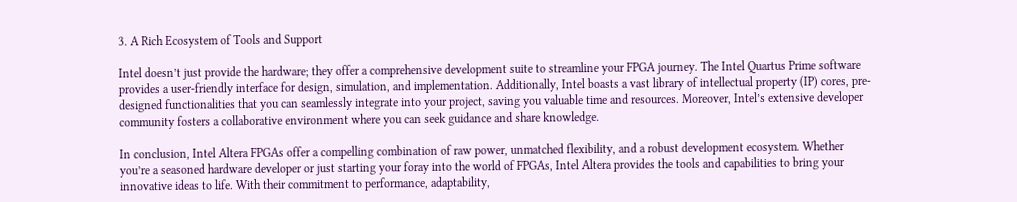3. A Rich Ecosystem of Tools and Support

Intel doesn’t just provide the hardware; they offer a comprehensive development suite to streamline your FPGA journey. The Intel Quartus Prime software provides a user-friendly interface for design, simulation, and implementation. Additionally, Intel boasts a vast library of intellectual property (IP) cores, pre-designed functionalities that you can seamlessly integrate into your project, saving you valuable time and resources. Moreover, Intel’s extensive developer community fosters a collaborative environment where you can seek guidance and share knowledge.

In conclusion, Intel Altera FPGAs offer a compelling combination of raw power, unmatched flexibility, and a robust development ecosystem. Whether you’re a seasoned hardware developer or just starting your foray into the world of FPGAs, Intel Altera provides the tools and capabilities to bring your innovative ideas to life. With their commitment to performance, adaptability,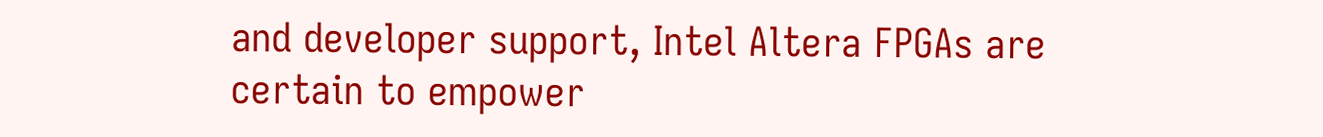and developer support, Intel Altera FPGAs are certain to empower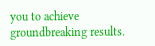you to achieve groundbreaking results.